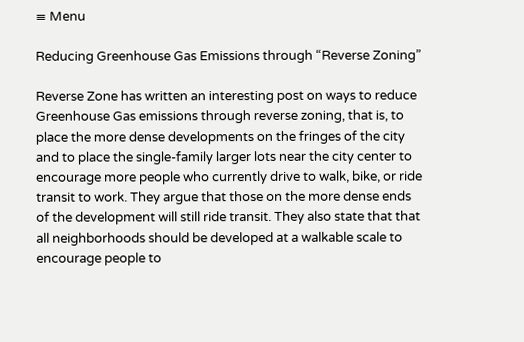≡ Menu

Reducing Greenhouse Gas Emissions through “Reverse Zoning”

Reverse Zone has written an interesting post on ways to reduce Greenhouse Gas emissions through reverse zoning, that is, to place the more dense developments on the fringes of the city and to place the single-family larger lots near the city center to encourage more people who currently drive to walk, bike, or ride transit to work. They argue that those on the more dense ends of the development will still ride transit. They also state that that all neighborhoods should be developed at a walkable scale to encourage people to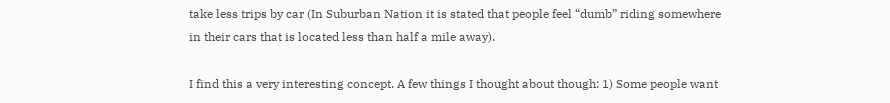take less trips by car (In Suburban Nation it is stated that people feel “dumb” riding somewhere in their cars that is located less than half a mile away).

I find this a very interesting concept. A few things I thought about though: 1) Some people want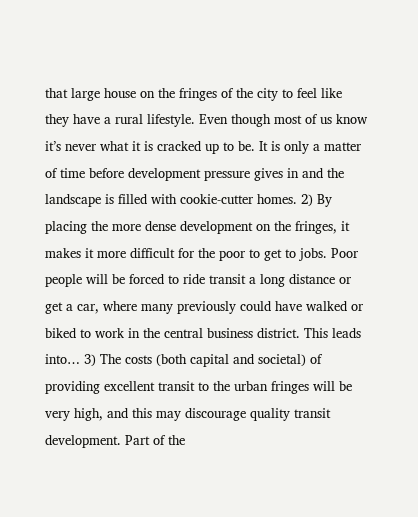that large house on the fringes of the city to feel like they have a rural lifestyle. Even though most of us know it’s never what it is cracked up to be. It is only a matter of time before development pressure gives in and the landscape is filled with cookie-cutter homes. 2) By placing the more dense development on the fringes, it makes it more difficult for the poor to get to jobs. Poor people will be forced to ride transit a long distance or get a car, where many previously could have walked or biked to work in the central business district. This leads into… 3) The costs (both capital and societal) of providing excellent transit to the urban fringes will be very high, and this may discourage quality transit development. Part of the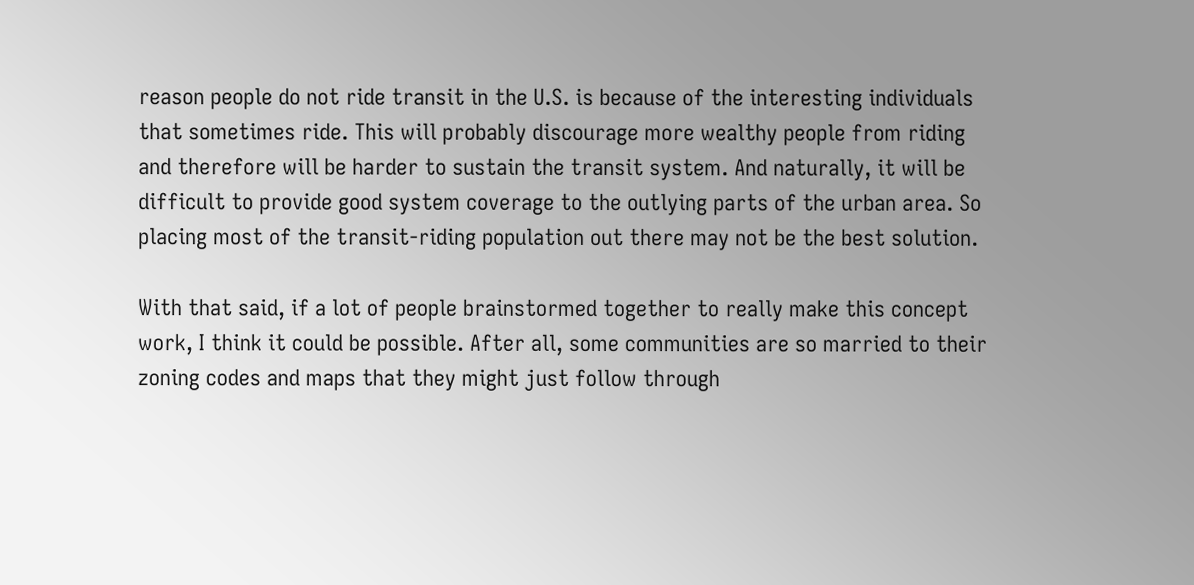reason people do not ride transit in the U.S. is because of the interesting individuals that sometimes ride. This will probably discourage more wealthy people from riding and therefore will be harder to sustain the transit system. And naturally, it will be difficult to provide good system coverage to the outlying parts of the urban area. So placing most of the transit-riding population out there may not be the best solution.

With that said, if a lot of people brainstormed together to really make this concept work, I think it could be possible. After all, some communities are so married to their zoning codes and maps that they might just follow through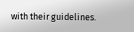with their guidelines.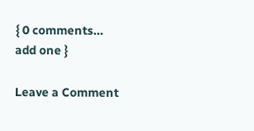{ 0 comments… add one }

Leave a Comment